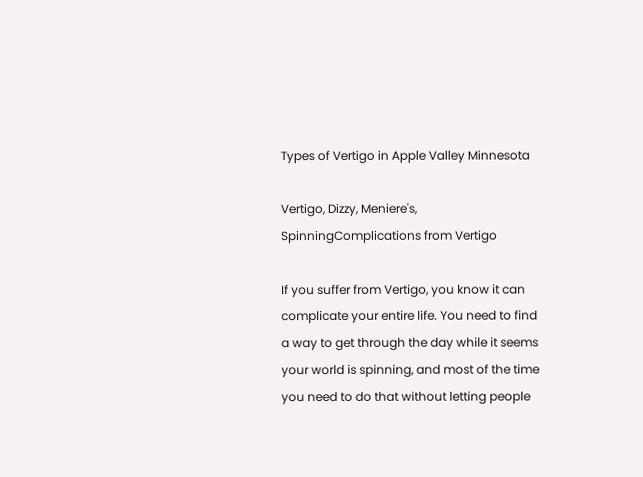Types of Vertigo in Apple Valley Minnesota

Vertigo, Dizzy, Meniere's, SpinningComplications from Vertigo

If you suffer from Vertigo, you know it can complicate your entire life. You need to find a way to get through the day while it seems your world is spinning, and most of the time you need to do that without letting people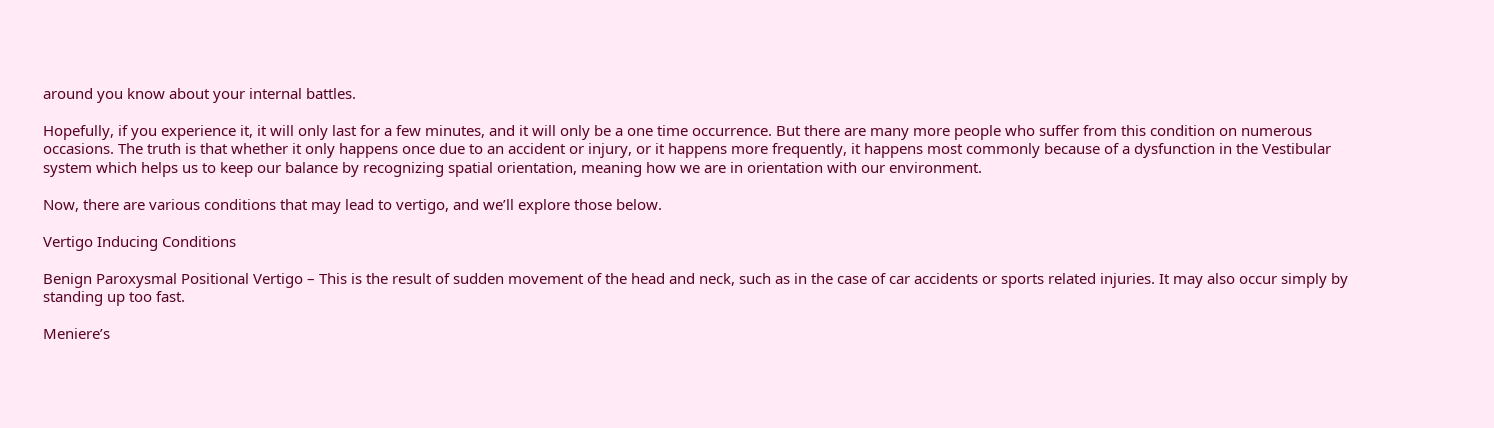around you know about your internal battles.

Hopefully, if you experience it, it will only last for a few minutes, and it will only be a one time occurrence. But there are many more people who suffer from this condition on numerous occasions. The truth is that whether it only happens once due to an accident or injury, or it happens more frequently, it happens most commonly because of a dysfunction in the Vestibular system which helps us to keep our balance by recognizing spatial orientation, meaning how we are in orientation with our environment.

Now, there are various conditions that may lead to vertigo, and we’ll explore those below.

Vertigo Inducing Conditions

Benign Paroxysmal Positional Vertigo – This is the result of sudden movement of the head and neck, such as in the case of car accidents or sports related injuries. It may also occur simply by standing up too fast.

Meniere’s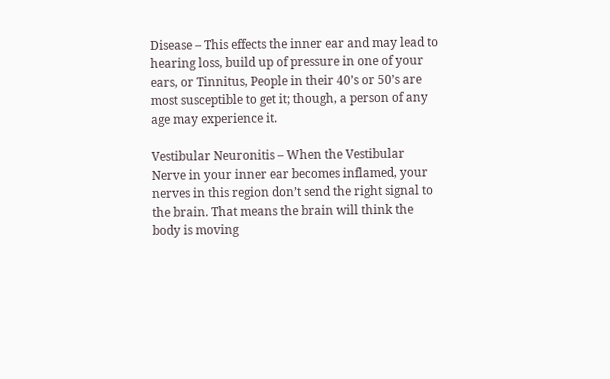Disease – This effects the inner ear and may lead to hearing loss, build up of pressure in one of your ears, or Tinnitus, People in their 40’s or 50’s are most susceptible to get it; though, a person of any age may experience it.

Vestibular Neuronitis – When the Vestibular Nerve in your inner ear becomes inflamed, your nerves in this region don’t send the right signal to the brain. That means the brain will think the body is moving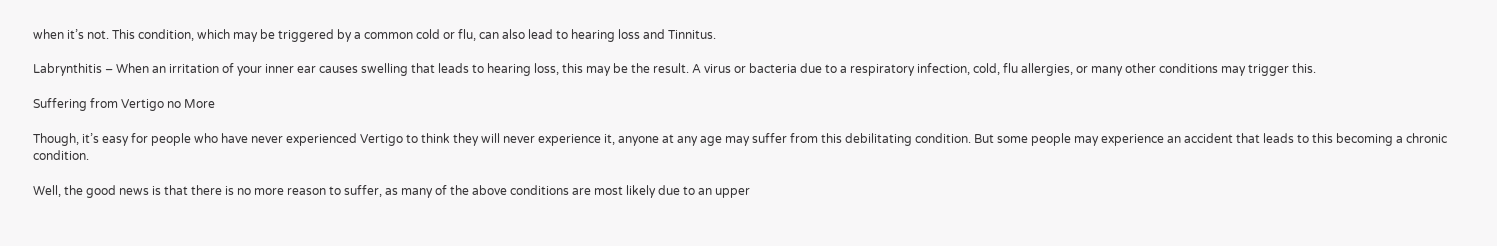when it’s not. This condition, which may be triggered by a common cold or flu, can also lead to hearing loss and Tinnitus.

Labrynthitis – When an irritation of your inner ear causes swelling that leads to hearing loss, this may be the result. A virus or bacteria due to a respiratory infection, cold, flu allergies, or many other conditions may trigger this.

Suffering from Vertigo no More

Though, it’s easy for people who have never experienced Vertigo to think they will never experience it, anyone at any age may suffer from this debilitating condition. But some people may experience an accident that leads to this becoming a chronic condition.

Well, the good news is that there is no more reason to suffer, as many of the above conditions are most likely due to an upper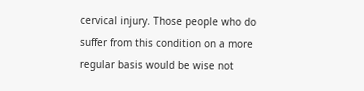cervical injury. Those people who do suffer from this condition on a more regular basis would be wise not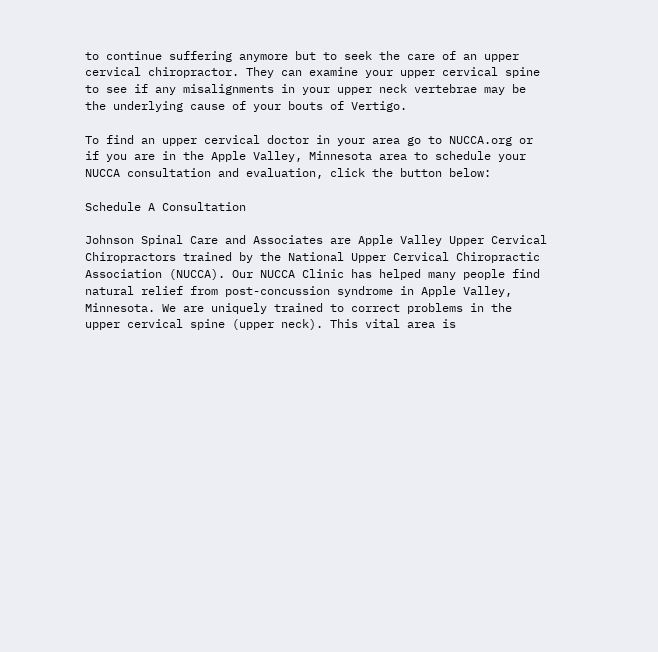to continue suffering anymore but to seek the care of an upper cervical chiropractor. They can examine your upper cervical spine to see if any misalignments in your upper neck vertebrae may be the underlying cause of your bouts of Vertigo.

To find an upper cervical doctor in your area go to NUCCA.org or if you are in the Apple Valley, Minnesota area to schedule your NUCCA consultation and evaluation, click the button below:

Schedule A Consultation

Johnson Spinal Care and Associates are Apple Valley Upper Cervical Chiropractors trained by the National Upper Cervical Chiropractic Association (NUCCA). Our NUCCA Clinic has helped many people find natural relief from post-concussion syndrome in Apple Valley, Minnesota. We are uniquely trained to correct problems in the upper cervical spine (upper neck). This vital area is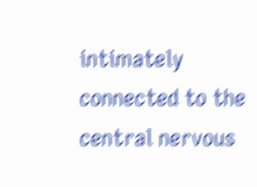intimately connected to the central nervous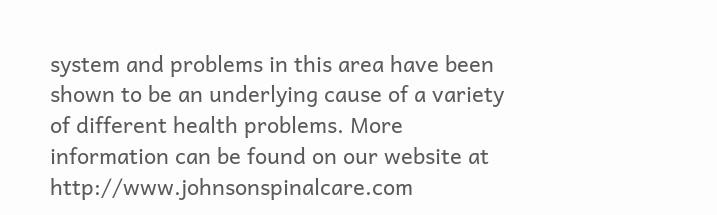system and problems in this area have been shown to be an underlying cause of a variety of different health problems. More information can be found on our website at http://www.johnsonspinalcare.com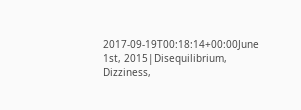2017-09-19T00:18:14+00:00June 1st, 2015|Disequilibrium, Dizziness,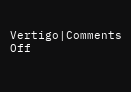Vertigo|Comments Off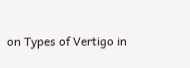on Types of Vertigo in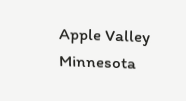Apple Valley Minnesota